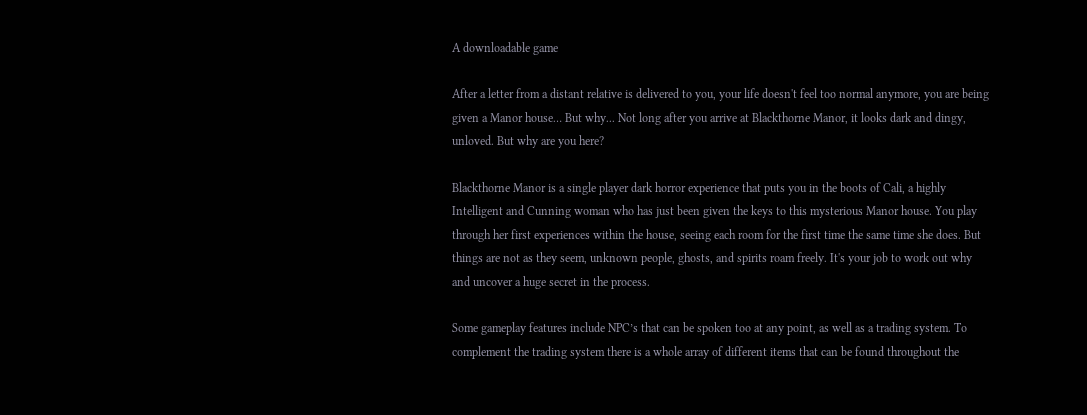A downloadable game

After a letter from a distant relative is delivered to you, your life doesn't feel too normal anymore, you are being given a Manor house… But why... Not long after you arrive at Blackthorne Manor, it looks dark and dingy, unloved. But why are you here?

Blackthorne Manor is a single player dark horror experience that puts you in the boots of Cali, a highly Intelligent and Cunning woman who has just been given the keys to this mysterious Manor house. You play through her first experiences within the house, seeing each room for the first time the same time she does. But things are not as they seem, unknown people, ghosts, and spirits roam freely. It's your job to work out why and uncover a huge secret in the process.

Some gameplay features include NPC’s that can be spoken too at any point, as well as a trading system. To complement the trading system there is a whole array of different items that can be found throughout the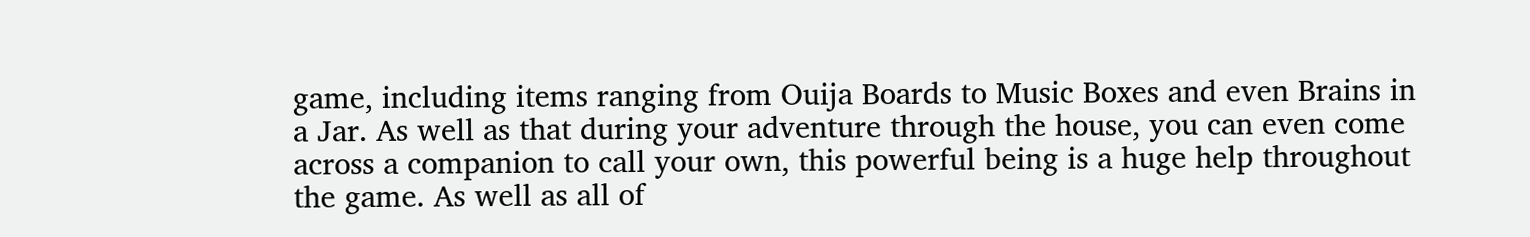game, including items ranging from Ouija Boards to Music Boxes and even Brains in a Jar. As well as that during your adventure through the house, you can even come across a companion to call your own, this powerful being is a huge help throughout the game. As well as all of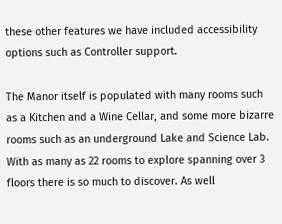these other features we have included accessibility options such as Controller support.

The Manor itself is populated with many rooms such as a Kitchen and a Wine Cellar, and some more bizarre rooms such as an underground Lake and Science Lab. With as many as 22 rooms to explore spanning over 3 floors there is so much to discover. As well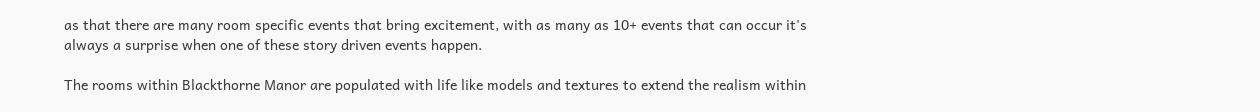as that there are many room specific events that bring excitement, with as many as 10+ events that can occur it's always a surprise when one of these story driven events happen.

The rooms within Blackthorne Manor are populated with life like models and textures to extend the realism within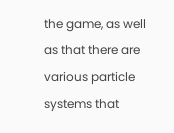the game, as well as that there are various particle systems that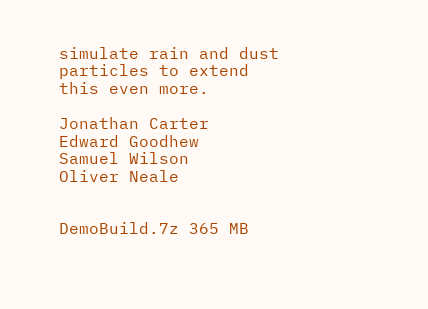simulate rain and dust particles to extend this even more.

Jonathan Carter
Edward Goodhew
Samuel Wilson
Oliver Neale


DemoBuild.7z 365 MB